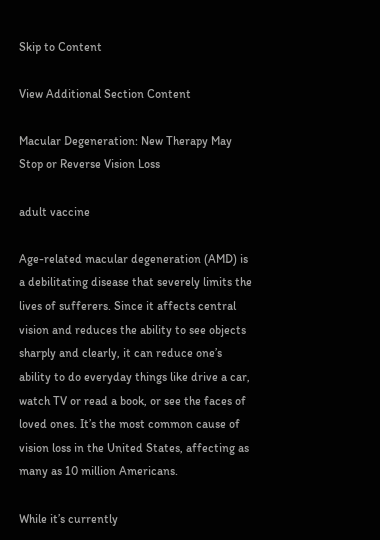Skip to Content

View Additional Section Content

Macular Degeneration: New Therapy May Stop or Reverse Vision Loss

adult vaccine

Age-related macular degeneration (AMD) is a debilitating disease that severely limits the lives of sufferers. Since it affects central vision and reduces the ability to see objects sharply and clearly, it can reduce one’s ability to do everyday things like drive a car, watch TV or read a book, or see the faces of loved ones. It’s the most common cause of vision loss in the United States, affecting as many as 10 million Americans.

While it’s currently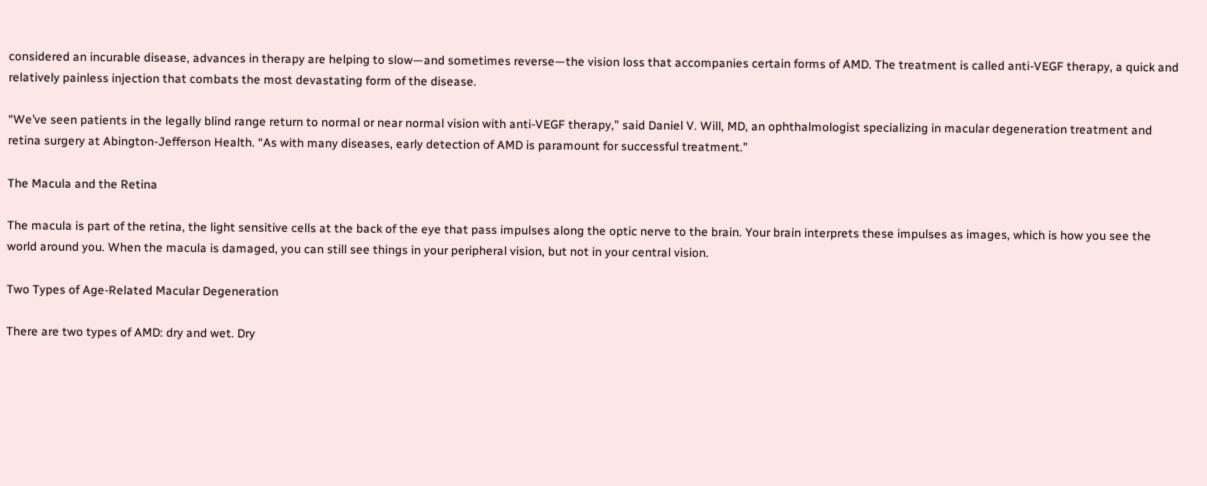considered an incurable disease, advances in therapy are helping to slow—and sometimes reverse—the vision loss that accompanies certain forms of AMD. The treatment is called anti-VEGF therapy, a quick and relatively painless injection that combats the most devastating form of the disease.

“We’ve seen patients in the legally blind range return to normal or near normal vision with anti-VEGF therapy,” said Daniel V. Will, MD, an ophthalmologist specializing in macular degeneration treatment and retina surgery at Abington-Jefferson Health. “As with many diseases, early detection of AMD is paramount for successful treatment.”

The Macula and the Retina

The macula is part of the retina, the light sensitive cells at the back of the eye that pass impulses along the optic nerve to the brain. Your brain interprets these impulses as images, which is how you see the world around you. When the macula is damaged, you can still see things in your peripheral vision, but not in your central vision.

Two Types of Age-Related Macular Degeneration

There are two types of AMD: dry and wet. Dry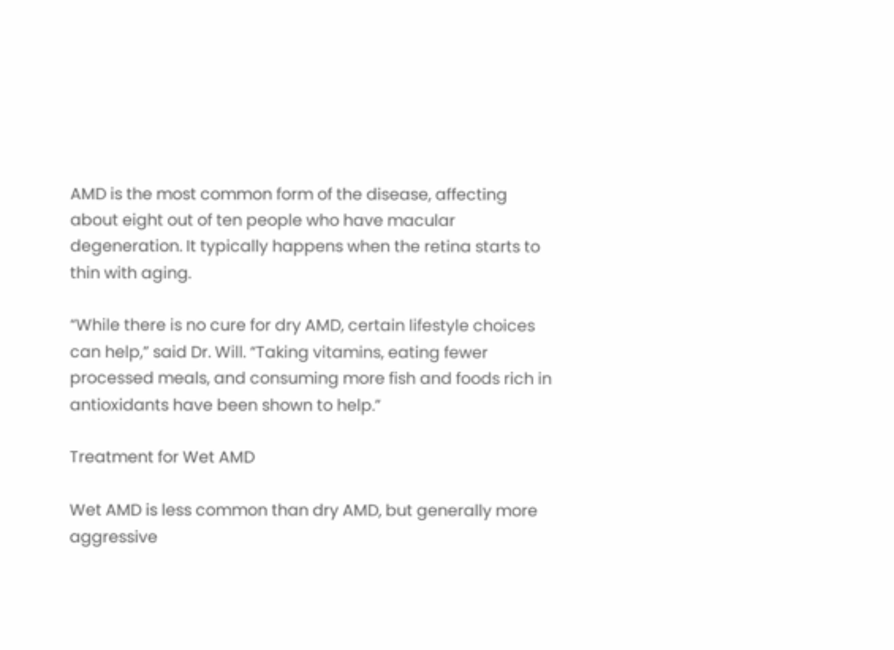AMD is the most common form of the disease, affecting about eight out of ten people who have macular degeneration. It typically happens when the retina starts to thin with aging.

“While there is no cure for dry AMD, certain lifestyle choices can help,” said Dr. Will. “Taking vitamins, eating fewer processed meals, and consuming more fish and foods rich in antioxidants have been shown to help.”

Treatment for Wet AMD

Wet AMD is less common than dry AMD, but generally more aggressive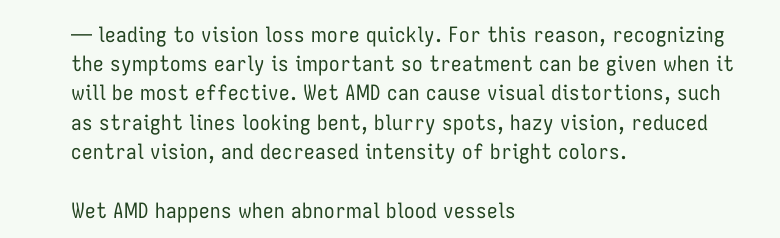— leading to vision loss more quickly. For this reason, recognizing the symptoms early is important so treatment can be given when it will be most effective. Wet AMD can cause visual distortions, such as straight lines looking bent, blurry spots, hazy vision, reduced central vision, and decreased intensity of bright colors.

Wet AMD happens when abnormal blood vessels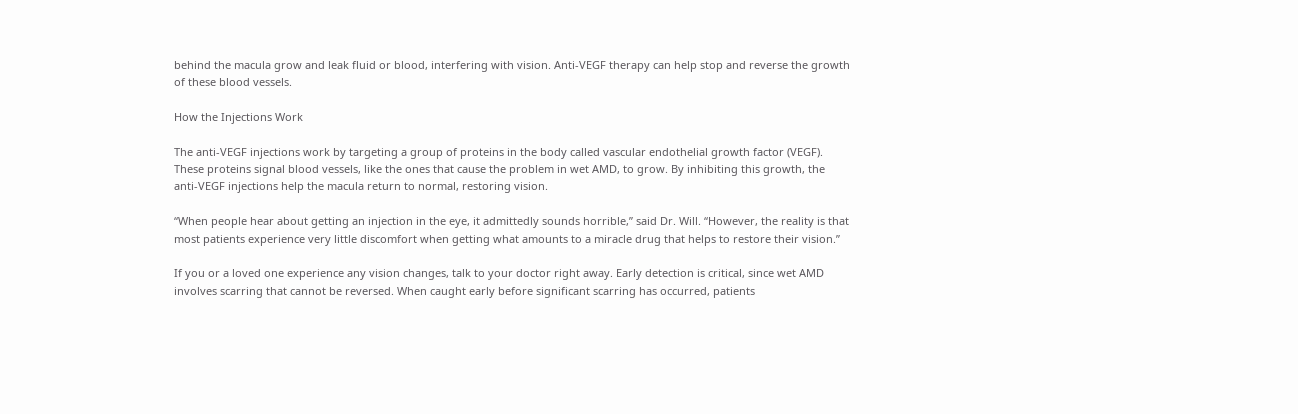behind the macula grow and leak fluid or blood, interfering with vision. Anti-VEGF therapy can help stop and reverse the growth of these blood vessels.

How the Injections Work

The anti-VEGF injections work by targeting a group of proteins in the body called vascular endothelial growth factor (VEGF). These proteins signal blood vessels, like the ones that cause the problem in wet AMD, to grow. By inhibiting this growth, the anti-VEGF injections help the macula return to normal, restoring vision.

“When people hear about getting an injection in the eye, it admittedly sounds horrible,” said Dr. Will. “However, the reality is that most patients experience very little discomfort when getting what amounts to a miracle drug that helps to restore their vision.”

If you or a loved one experience any vision changes, talk to your doctor right away. Early detection is critical, since wet AMD involves scarring that cannot be reversed. When caught early before significant scarring has occurred, patients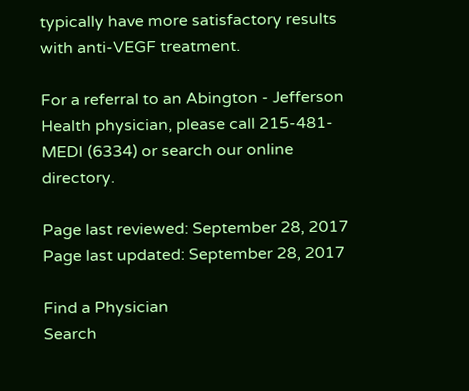typically have more satisfactory results with anti-VEGF treatment.

For a referral to an Abington - Jefferson Health physician, please call 215-481-MEDI (6334) or search our online directory.

Page last reviewed: September 28, 2017
Page last updated: September 28, 2017

Find a Physician
Search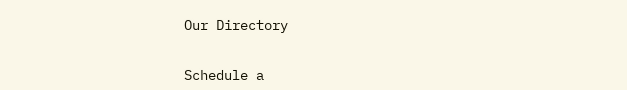Our Directory


Schedule a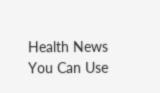Health News You Can Use